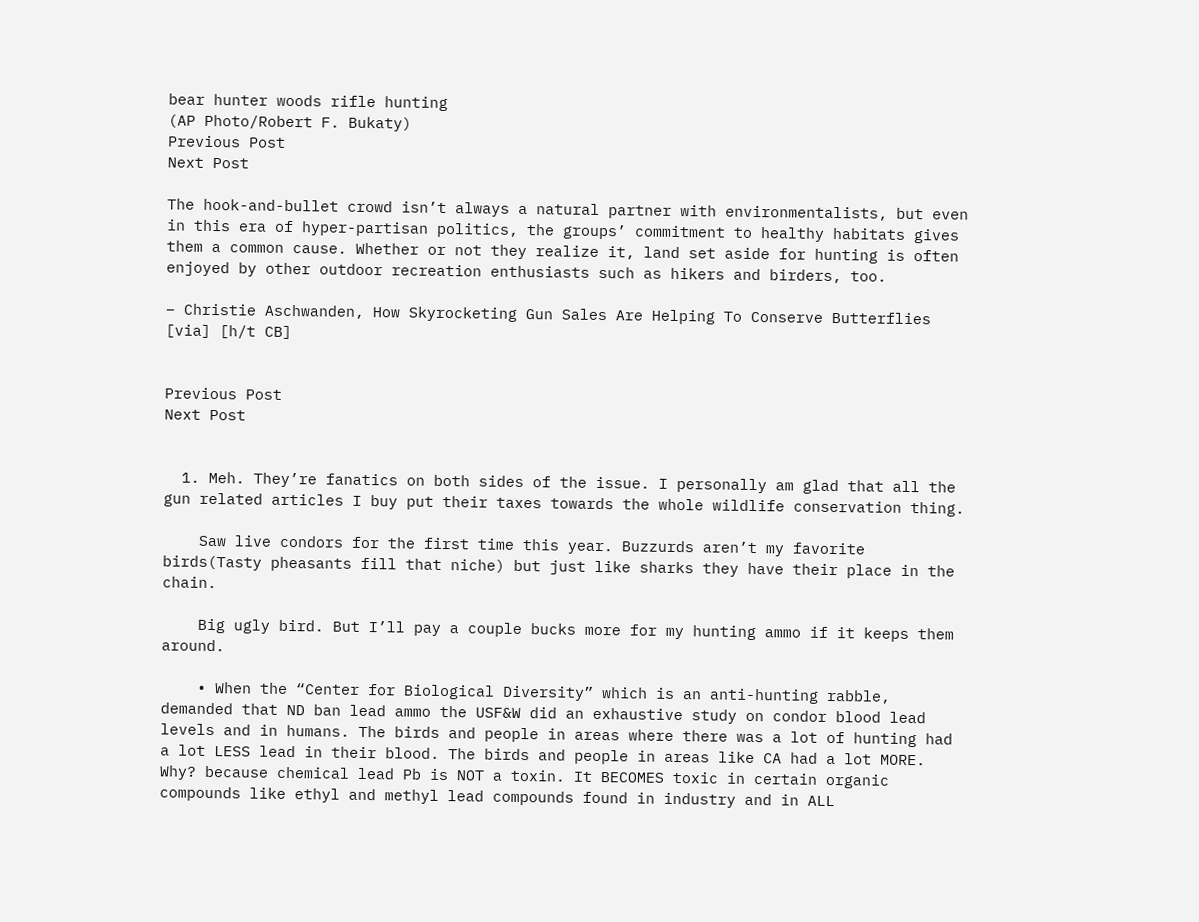bear hunter woods rifle hunting
(AP Photo/Robert F. Bukaty)
Previous Post
Next Post

The hook-and-bullet crowd isn’t always a natural partner with environmentalists, but even in this era of hyper-partisan politics, the groups’ commitment to healthy habitats gives them a common cause. Whether or not they realize it, land set aside for hunting is often enjoyed by other outdoor recreation enthusiasts such as hikers and birders, too.

– Christie Aschwanden, How Skyrocketing Gun Sales Are Helping To Conserve Butterflies [via] [h/t CB]


Previous Post
Next Post


  1. Meh. They’re fanatics on both sides of the issue. I personally am glad that all the gun related articles I buy put their taxes towards the whole wildlife conservation thing.

    Saw live condors for the first time this year. Buzzurds aren’t my favorite birds(Tasty pheasants fill that niche) but just like sharks they have their place in the chain.

    Big ugly bird. But I’ll pay a couple bucks more for my hunting ammo if it keeps them around.

    • When the “Center for Biological Diversity” which is an anti-hunting rabble, demanded that ND ban lead ammo the USF&W did an exhaustive study on condor blood lead levels and in humans. The birds and people in areas where there was a lot of hunting had a lot LESS lead in their blood. The birds and people in areas like CA had a lot MORE. Why? because chemical lead Pb is NOT a toxin. It BECOMES toxic in certain organic compounds like ethyl and methyl lead compounds found in industry and in ALL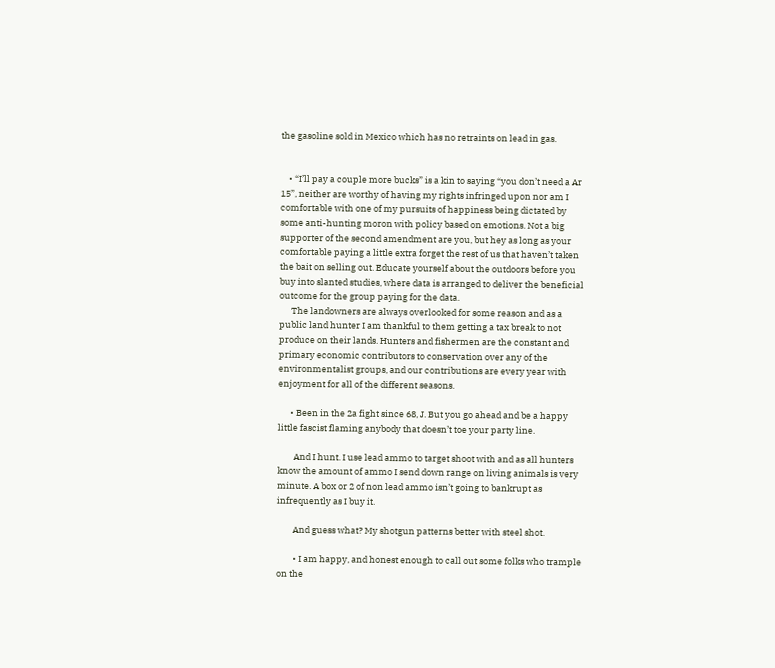the gasoline sold in Mexico which has no retraints on lead in gas.


    • “I’ll pay a couple more bucks” is a kin to saying “you don’t need a Ar 15”, neither are worthy of having my rights infringed upon nor am I comfortable with one of my pursuits of happiness being dictated by some anti-hunting moron with policy based on emotions. Not a big supporter of the second amendment are you, but hey as long as your comfortable paying a little extra forget the rest of us that haven’t taken the bait on selling out. Educate yourself about the outdoors before you buy into slanted studies, where data is arranged to deliver the beneficial outcome for the group paying for the data.
      The landowners are always overlooked for some reason and as a public land hunter I am thankful to them getting a tax break to not produce on their lands. Hunters and fishermen are the constant and primary economic contributors to conservation over any of the environmentalist groups, and our contributions are every year with enjoyment for all of the different seasons.

      • Been in the 2a fight since 68, J. But you go ahead and be a happy little fascist flaming anybody that doesn’t toe your party line.

        And I hunt. I use lead ammo to target shoot with and as all hunters know the amount of ammo I send down range on living animals is very minute. A box or 2 of non lead ammo isn’t going to bankrupt as infrequently as I buy it.

        And guess what? My shotgun patterns better with steel shot.

        • I am happy, and honest enough to call out some folks who trample on the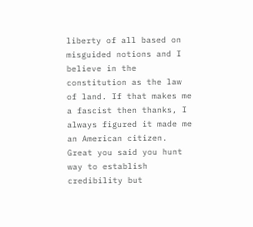liberty of all based on misguided notions and I believe in the constitution as the law of land. If that makes me a fascist then thanks, I always figured it made me an American citizen. Great you said you hunt way to establish credibility but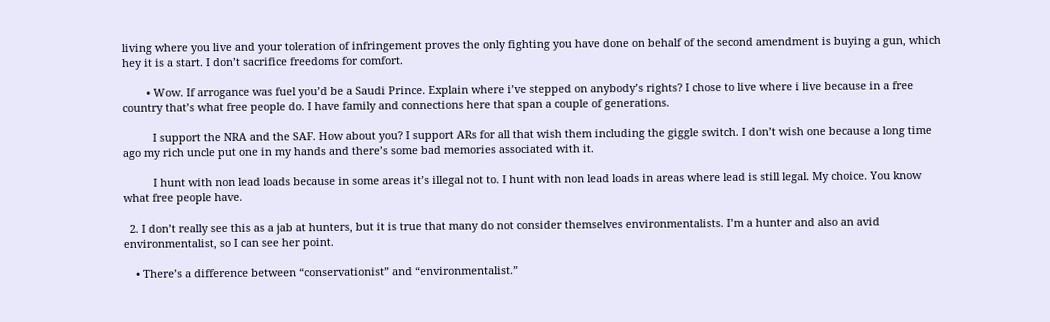living where you live and your toleration of infringement proves the only fighting you have done on behalf of the second amendment is buying a gun, which hey it is a start. I don’t sacrifice freedoms for comfort.

        • Wow. If arrogance was fuel you’d be a Saudi Prince. Explain where i’ve stepped on anybody’s rights? I chose to live where i live because in a free country that’s what free people do. I have family and connections here that span a couple of generations.

          I support the NRA and the SAF. How about you? I support ARs for all that wish them including the giggle switch. I don’t wish one because a long time ago my rich uncle put one in my hands and there’s some bad memories associated with it.

          I hunt with non lead loads because in some areas it’s illegal not to. I hunt with non lead loads in areas where lead is still legal. My choice. You know what free people have.

  2. I don’t really see this as a jab at hunters, but it is true that many do not consider themselves environmentalists. I’m a hunter and also an avid environmentalist, so I can see her point.

    • There’s a difference between “conservationist” and “environmentalist.”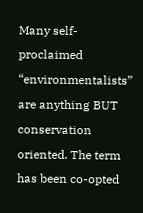Many self-proclaimed “environmentalists” are anything BUT conservation oriented. The term has been co-opted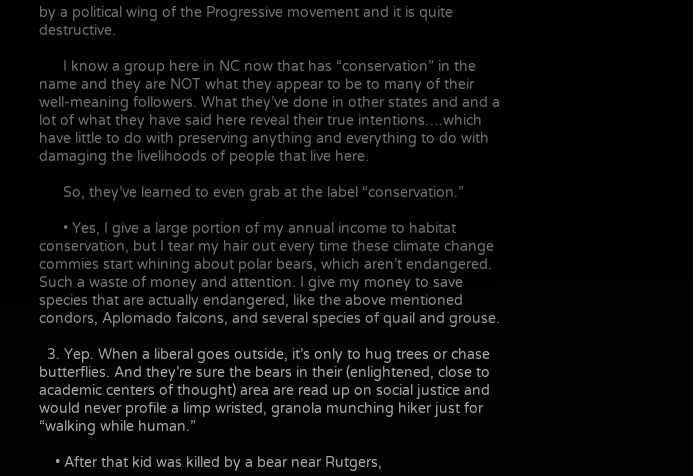by a political wing of the Progressive movement and it is quite destructive.

      I know a group here in NC now that has “conservation” in the name and they are NOT what they appear to be to many of their well-meaning followers. What they’ve done in other states and and a lot of what they have said here reveal their true intentions….which have little to do with preserving anything and everything to do with damaging the livelihoods of people that live here.

      So, they’ve learned to even grab at the label “conservation.”

      • Yes, I give a large portion of my annual income to habitat conservation, but I tear my hair out every time these climate change commies start whining about polar bears, which aren’t endangered. Such a waste of money and attention. I give my money to save species that are actually endangered, like the above mentioned condors, Aplomado falcons, and several species of quail and grouse.

  3. Yep. When a liberal goes outside, it’s only to hug trees or chase butterflies. And they’re sure the bears in their (enlightened, close to academic centers of thought) area are read up on social justice and would never profile a limp wristed, granola munching hiker just for “walking while human.”

    • After that kid was killed by a bear near Rutgers,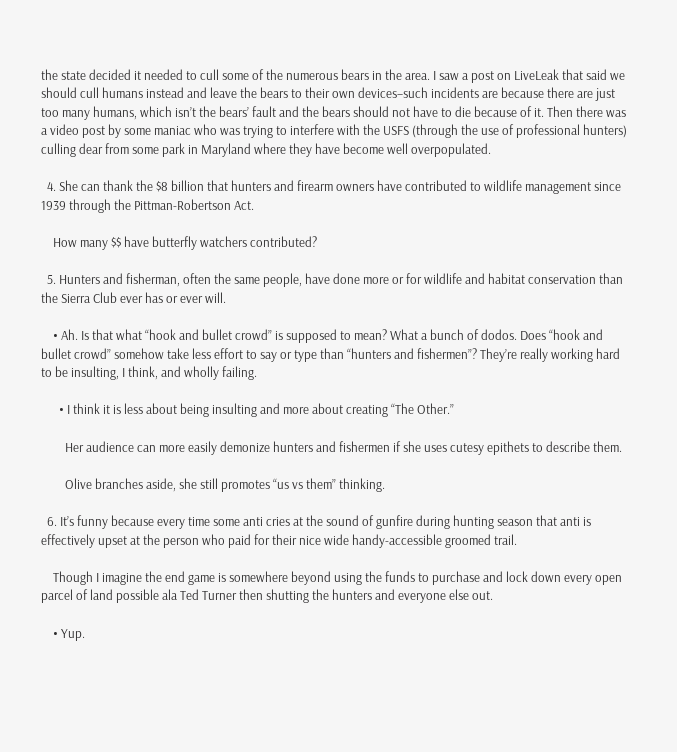the state decided it needed to cull some of the numerous bears in the area. I saw a post on LiveLeak that said we should cull humans instead and leave the bears to their own devices–such incidents are because there are just too many humans, which isn’t the bears’ fault and the bears should not have to die because of it. Then there was a video post by some maniac who was trying to interfere with the USFS (through the use of professional hunters) culling dear from some park in Maryland where they have become well overpopulated.

  4. She can thank the $8 billion that hunters and firearm owners have contributed to wildlife management since 1939 through the Pittman-Robertson Act.

    How many $$ have butterfly watchers contributed?

  5. Hunters and fisherman, often the same people, have done more or for wildlife and habitat conservation than the Sierra Club ever has or ever will.

    • Ah. Is that what “hook and bullet crowd” is supposed to mean? What a bunch of dodos. Does “hook and bullet crowd” somehow take less effort to say or type than “hunters and fishermen”? They’re really working hard to be insulting, I think, and wholly failing.

      • I think it is less about being insulting and more about creating “The Other.”

        Her audience can more easily demonize hunters and fishermen if she uses cutesy epithets to describe them.

        Olive branches aside, she still promotes “us vs them” thinking.

  6. It’s funny because every time some anti cries at the sound of gunfire during hunting season that anti is effectively upset at the person who paid for their nice wide handy-accessible groomed trail.

    Though I imagine the end game is somewhere beyond using the funds to purchase and lock down every open parcel of land possible ala Ted Turner then shutting the hunters and everyone else out.

    • Yup.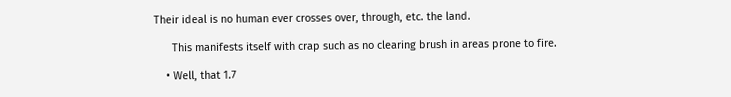Their ideal is no human ever crosses over, through, etc. the land.

      This manifests itself with crap such as no clearing brush in areas prone to fire.

    • Well, that 1.7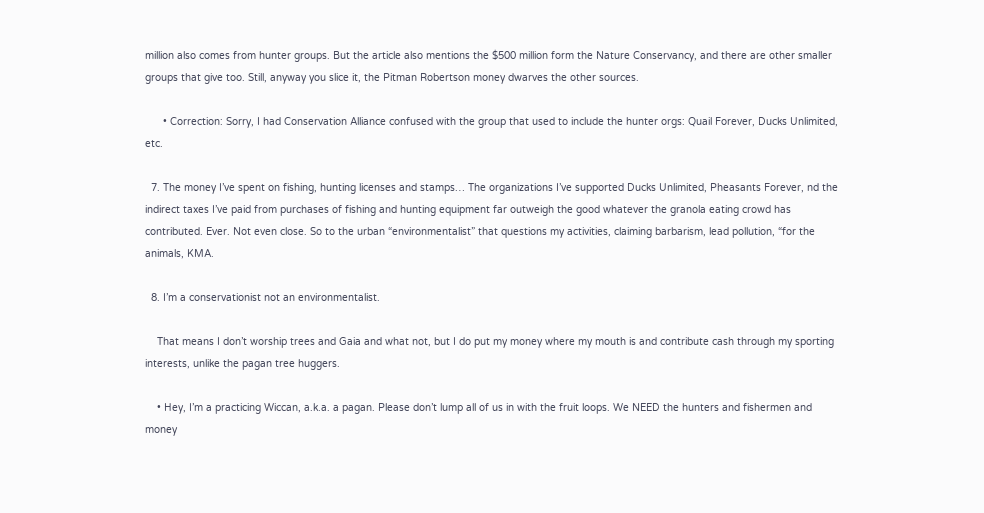million also comes from hunter groups. But the article also mentions the $500 million form the Nature Conservancy, and there are other smaller groups that give too. Still, anyway you slice it, the Pitman Robertson money dwarves the other sources.

      • Correction: Sorry, I had Conservation Alliance confused with the group that used to include the hunter orgs: Quail Forever, Ducks Unlimited, etc.

  7. The money I’ve spent on fishing, hunting licenses and stamps… The organizations I’ve supported Ducks Unlimited, Pheasants Forever, nd the indirect taxes I’ve paid from purchases of fishing and hunting equipment far outweigh the good whatever the granola eating crowd has contributed. Ever. Not even close. So to the urban “environmentalist” that questions my activities, claiming barbarism, lead pollution, “for the animals, KMA.

  8. I’m a conservationist not an environmentalist.

    That means I don’t worship trees and Gaia and what not, but I do put my money where my mouth is and contribute cash through my sporting interests, unlike the pagan tree huggers.

    • Hey, I’m a practicing Wiccan, a.k.a. a pagan. Please don’t lump all of us in with the fruit loops. We NEED the hunters and fishermen and money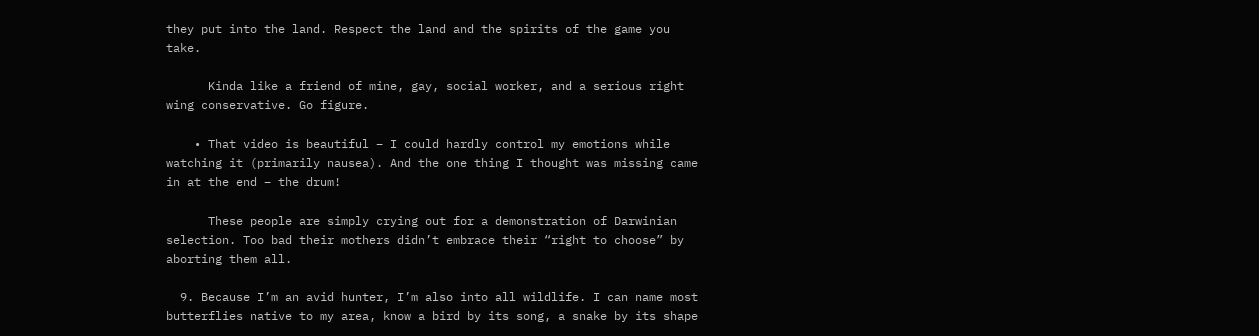they put into the land. Respect the land and the spirits of the game you take.

      Kinda like a friend of mine, gay, social worker, and a serious right wing conservative. Go figure.

    • That video is beautiful – I could hardly control my emotions while watching it (primarily nausea). And the one thing I thought was missing came in at the end – the drum!

      These people are simply crying out for a demonstration of Darwinian selection. Too bad their mothers didn’t embrace their “right to choose” by aborting them all.

  9. Because I’m an avid hunter, I’m also into all wildlife. I can name most butterflies native to my area, know a bird by its song, a snake by its shape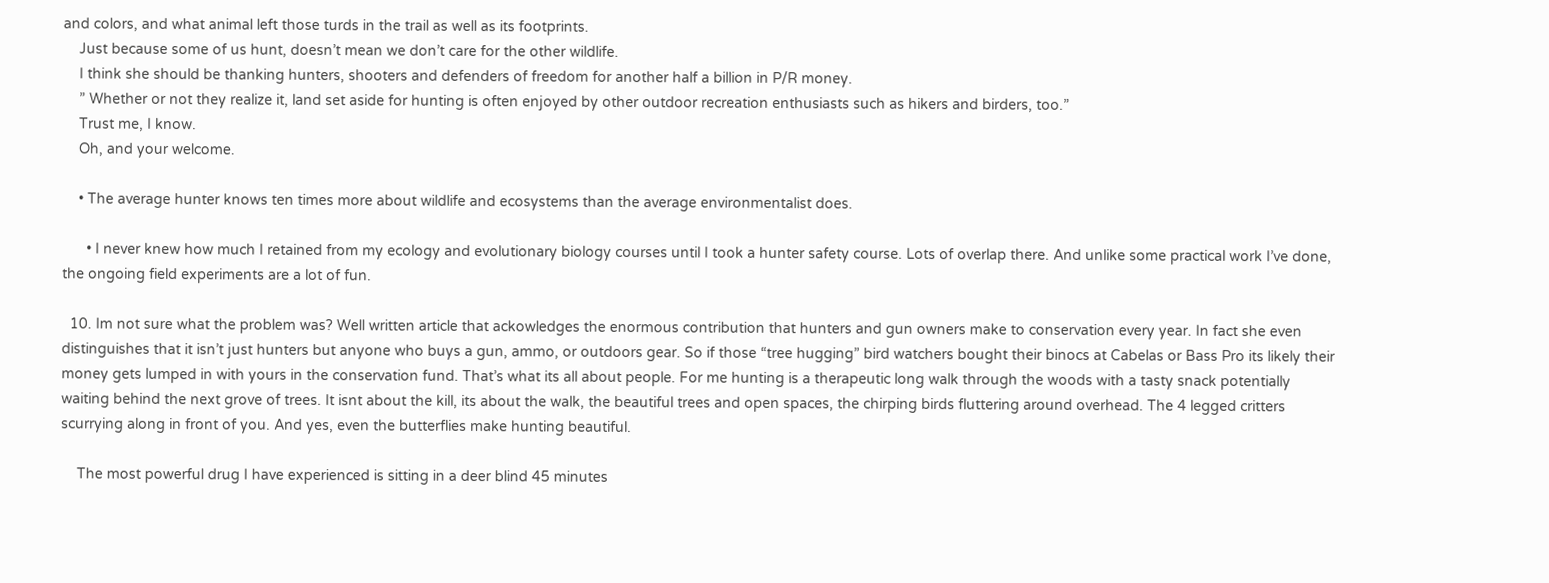and colors, and what animal left those turds in the trail as well as its footprints.
    Just because some of us hunt, doesn’t mean we don’t care for the other wildlife.
    I think she should be thanking hunters, shooters and defenders of freedom for another half a billion in P/R money.
    ” Whether or not they realize it, land set aside for hunting is often enjoyed by other outdoor recreation enthusiasts such as hikers and birders, too.”
    Trust me, I know.
    Oh, and your welcome.

    • The average hunter knows ten times more about wildlife and ecosystems than the average environmentalist does.

      • I never knew how much I retained from my ecology and evolutionary biology courses until I took a hunter safety course. Lots of overlap there. And unlike some practical work I’ve done, the ongoing field experiments are a lot of fun.

  10. Im not sure what the problem was? Well written article that ackowledges the enormous contribution that hunters and gun owners make to conservation every year. In fact she even distinguishes that it isn’t just hunters but anyone who buys a gun, ammo, or outdoors gear. So if those “tree hugging” bird watchers bought their binocs at Cabelas or Bass Pro its likely their money gets lumped in with yours in the conservation fund. That’s what its all about people. For me hunting is a therapeutic long walk through the woods with a tasty snack potentially waiting behind the next grove of trees. It isnt about the kill, its about the walk, the beautiful trees and open spaces, the chirping birds fluttering around overhead. The 4 legged critters scurrying along in front of you. And yes, even the butterflies make hunting beautiful.

    The most powerful drug I have experienced is sitting in a deer blind 45 minutes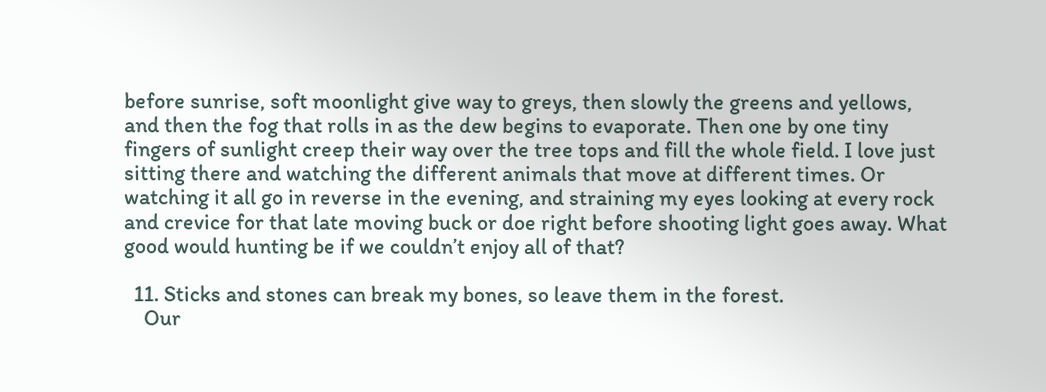before sunrise, soft moonlight give way to greys, then slowly the greens and yellows, and then the fog that rolls in as the dew begins to evaporate. Then one by one tiny fingers of sunlight creep their way over the tree tops and fill the whole field. I love just sitting there and watching the different animals that move at different times. Or watching it all go in reverse in the evening, and straining my eyes looking at every rock and crevice for that late moving buck or doe right before shooting light goes away. What good would hunting be if we couldn’t enjoy all of that?

  11. Sticks and stones can break my bones, so leave them in the forest.
    Our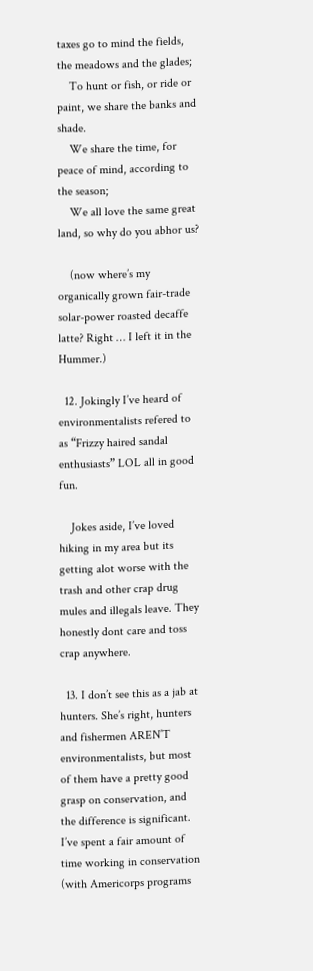taxes go to mind the fields, the meadows and the glades;
    To hunt or fish, or ride or paint, we share the banks and shade.
    We share the time, for peace of mind, according to the season;
    We all love the same great land, so why do you abhor us?

    (now where’s my organically grown fair-trade solar-power roasted decaffe latte? Right … I left it in the Hummer.)

  12. Jokingly I’ve heard of environmentalists refered to as “Frizzy haired sandal enthusiasts” LOL all in good fun.

    Jokes aside, I’ve loved hiking in my area but its getting alot worse with the trash and other crap drug mules and illegals leave. They honestly dont care and toss crap anywhere.

  13. I don’t see this as a jab at hunters. She’s right, hunters and fishermen AREN’T environmentalists, but most of them have a pretty good grasp on conservation, and the difference is significant. I’ve spent a fair amount of time working in conservation (with Americorps programs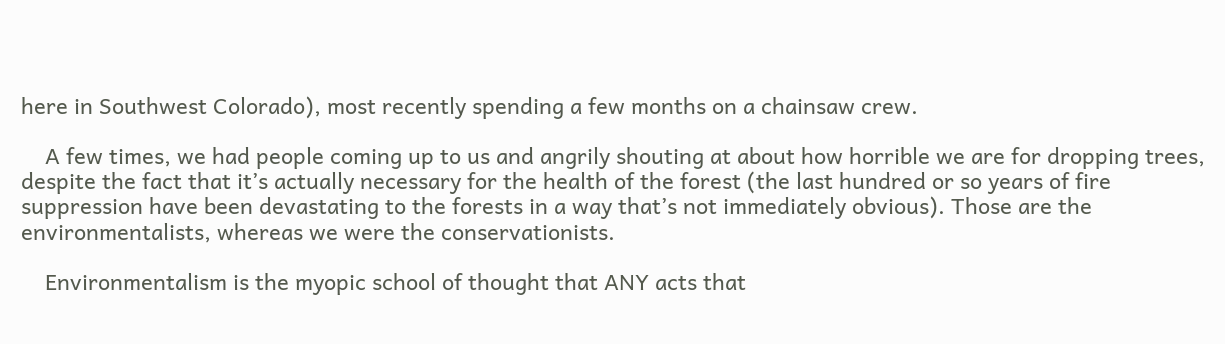here in Southwest Colorado), most recently spending a few months on a chainsaw crew.

    A few times, we had people coming up to us and angrily shouting at about how horrible we are for dropping trees, despite the fact that it’s actually necessary for the health of the forest (the last hundred or so years of fire suppression have been devastating to the forests in a way that’s not immediately obvious). Those are the environmentalists, whereas we were the conservationists.

    Environmentalism is the myopic school of thought that ANY acts that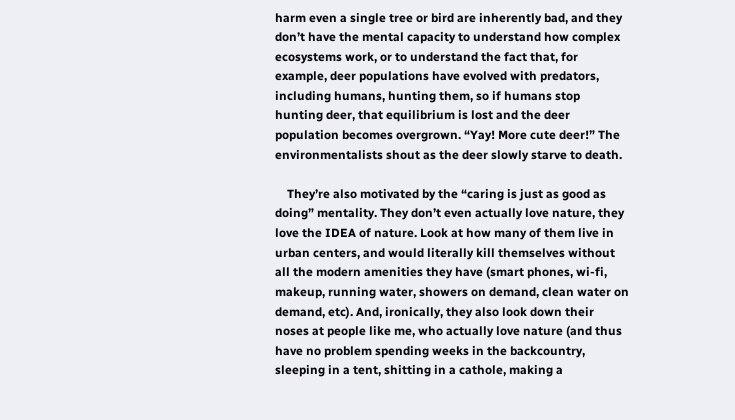harm even a single tree or bird are inherently bad, and they don’t have the mental capacity to understand how complex ecosystems work, or to understand the fact that, for example, deer populations have evolved with predators, including humans, hunting them, so if humans stop hunting deer, that equilibrium is lost and the deer population becomes overgrown. “Yay! More cute deer!” The environmentalists shout as the deer slowly starve to death.

    They’re also motivated by the “caring is just as good as doing” mentality. They don’t even actually love nature, they love the IDEA of nature. Look at how many of them live in urban centers, and would literally kill themselves without all the modern amenities they have (smart phones, wi-fi, makeup, running water, showers on demand, clean water on demand, etc). And, ironically, they also look down their noses at people like me, who actually love nature (and thus have no problem spending weeks in the backcountry, sleeping in a tent, shitting in a cathole, making a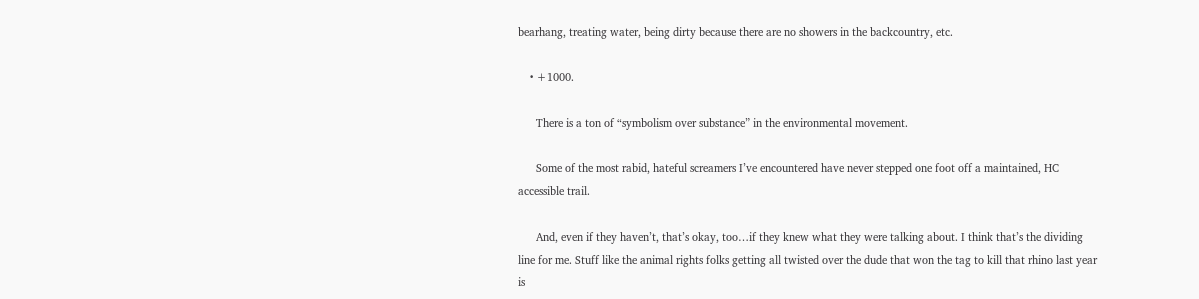bearhang, treating water, being dirty because there are no showers in the backcountry, etc.

    • +1000.

      There is a ton of “symbolism over substance” in the environmental movement.

      Some of the most rabid, hateful screamers I’ve encountered have never stepped one foot off a maintained, HC accessible trail.

      And, even if they haven’t, that’s okay, too…if they knew what they were talking about. I think that’s the dividing line for me. Stuff like the animal rights folks getting all twisted over the dude that won the tag to kill that rhino last year is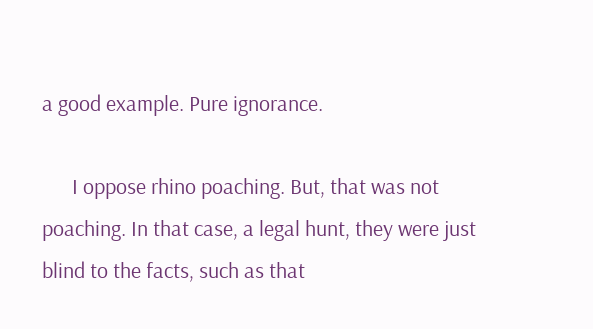a good example. Pure ignorance.

      I oppose rhino poaching. But, that was not poaching. In that case, a legal hunt, they were just blind to the facts, such as that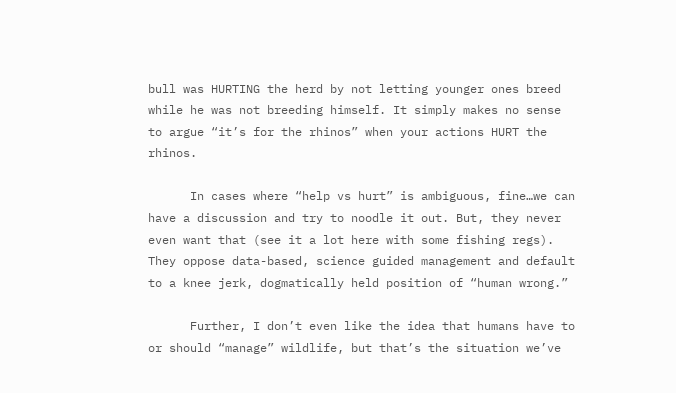bull was HURTING the herd by not letting younger ones breed while he was not breeding himself. It simply makes no sense to argue “it’s for the rhinos” when your actions HURT the rhinos.

      In cases where “help vs hurt” is ambiguous, fine…we can have a discussion and try to noodle it out. But, they never even want that (see it a lot here with some fishing regs). They oppose data-based, science guided management and default to a knee jerk, dogmatically held position of “human wrong.”

      Further, I don’t even like the idea that humans have to or should “manage” wildlife, but that’s the situation we’ve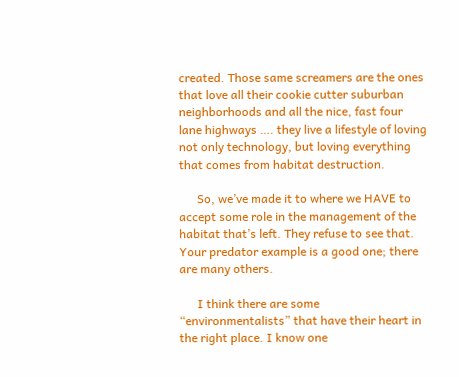created. Those same screamers are the ones that love all their cookie cutter suburban neighborhoods and all the nice, fast four lane highways …. they live a lifestyle of loving not only technology, but loving everything that comes from habitat destruction.

      So, we’ve made it to where we HAVE to accept some role in the management of the habitat that’s left. They refuse to see that. Your predator example is a good one; there are many others.

      I think there are some “environmentalists” that have their heart in the right place. I know one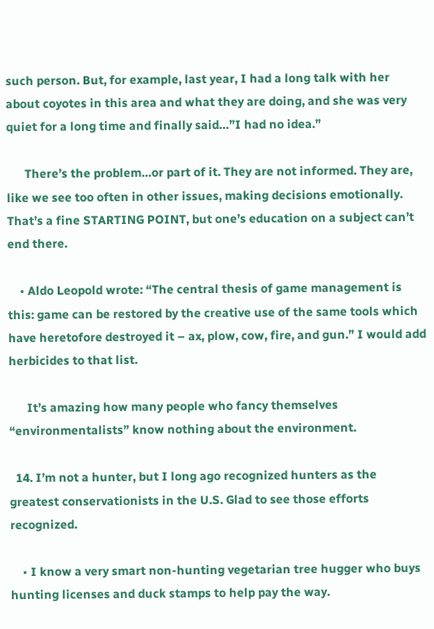such person. But, for example, last year, I had a long talk with her about coyotes in this area and what they are doing, and she was very quiet for a long time and finally said…”I had no idea.”

      There’s the problem…or part of it. They are not informed. They are, like we see too often in other issues, making decisions emotionally. That’s a fine STARTING POINT, but one’s education on a subject can’t end there.

    • Aldo Leopold wrote: “The central thesis of game management is this: game can be restored by the creative use of the same tools which have heretofore destroyed it – ax, plow, cow, fire, and gun.” I would add herbicides to that list.

      It’s amazing how many people who fancy themselves “environmentalists” know nothing about the environment.

  14. I’m not a hunter, but I long ago recognized hunters as the greatest conservationists in the U.S. Glad to see those efforts recognized.

    • I know a very smart non-hunting vegetarian tree hugger who buys hunting licenses and duck stamps to help pay the way.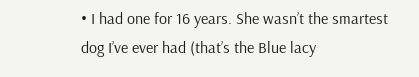• I had one for 16 years. She wasn’t the smartest dog I’ve ever had (that’s the Blue lacy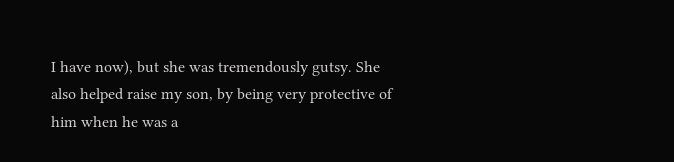I have now), but she was tremendously gutsy. She also helped raise my son, by being very protective of him when he was a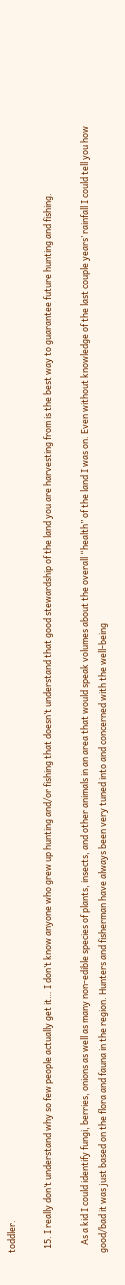toddler.

  15. I really don’t understand why so few people actually get it… I don’t know anyone who grew up hunting and/or fishing that doesn’t understand that good stewardship of the land you are harvesting from is the best way to guarantee future hunting and fishing.

    As a kid I could identify fungi, berries, onions as well as many non-edible species of plants, insects, and other animals in an area that would speak volumes about the overall “health” of the land I was on. Even without knowledge of the last couple years’ rainfall I could tell you how good/bad it was just based on the flora and fauna in the region. Hunters and fisherman have always been very tuned into and concerned with the well-being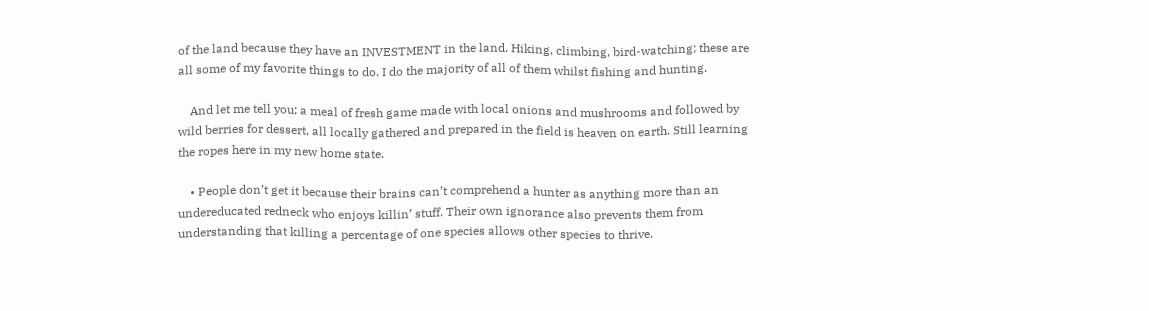of the land because they have an INVESTMENT in the land. Hiking, climbing, bird-watching; these are all some of my favorite things to do. I do the majority of all of them whilst fishing and hunting.

    And let me tell you; a meal of fresh game made with local onions and mushrooms and followed by wild berries for dessert, all locally gathered and prepared in the field is heaven on earth. Still learning the ropes here in my new home state.

    • People don’t get it because their brains can’t comprehend a hunter as anything more than an undereducated redneck who enjoys killin’ stuff. Their own ignorance also prevents them from understanding that killing a percentage of one species allows other species to thrive.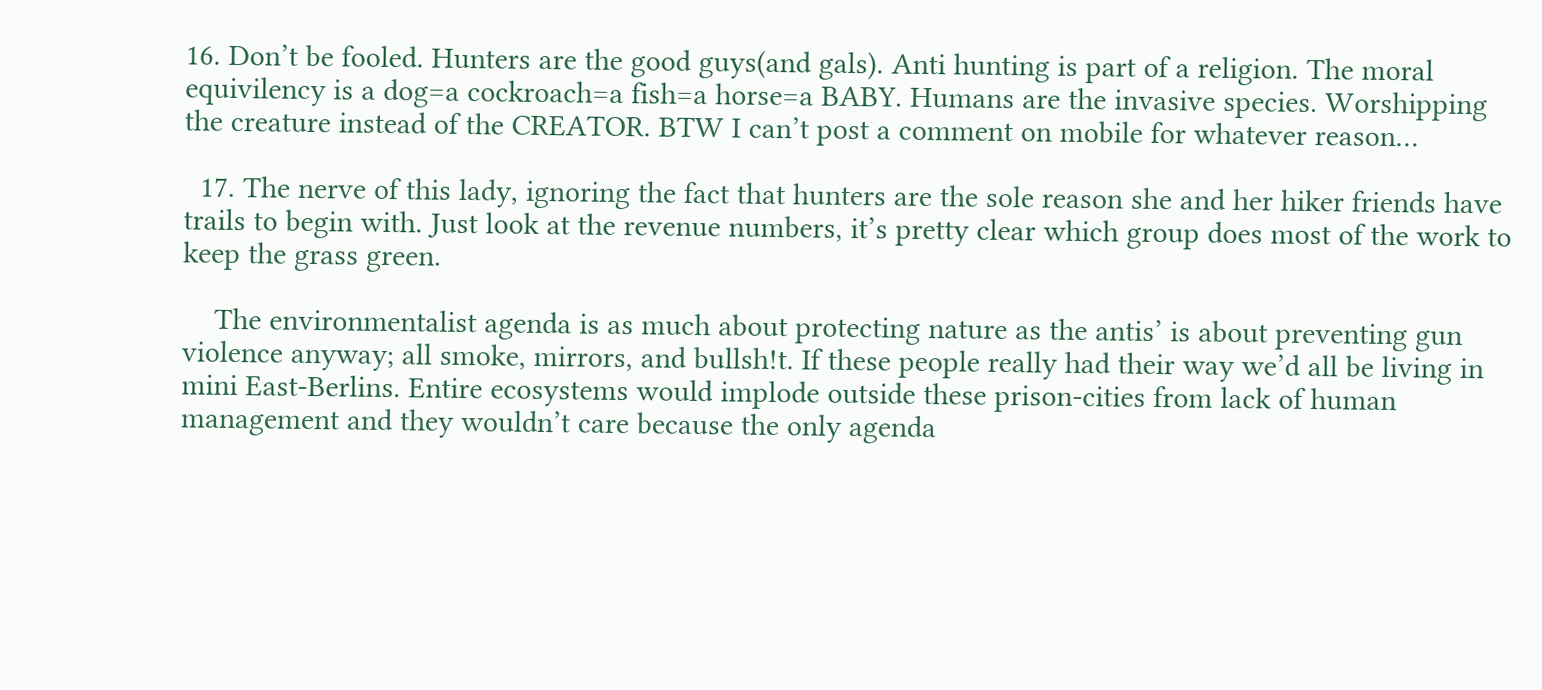16. Don’t be fooled. Hunters are the good guys(and gals). Anti hunting is part of a religion. The moral equivilency is a dog=a cockroach=a fish=a horse=a BABY. Humans are the invasive species. Worshipping the creature instead of the CREATOR. BTW I can’t post a comment on mobile for whatever reason…

  17. The nerve of this lady, ignoring the fact that hunters are the sole reason she and her hiker friends have trails to begin with. Just look at the revenue numbers, it’s pretty clear which group does most of the work to keep the grass green.

    The environmentalist agenda is as much about protecting nature as the antis’ is about preventing gun violence anyway; all smoke, mirrors, and bullsh!t. If these people really had their way we’d all be living in mini East-Berlins. Entire ecosystems would implode outside these prison-cities from lack of human management and they wouldn’t care because the only agenda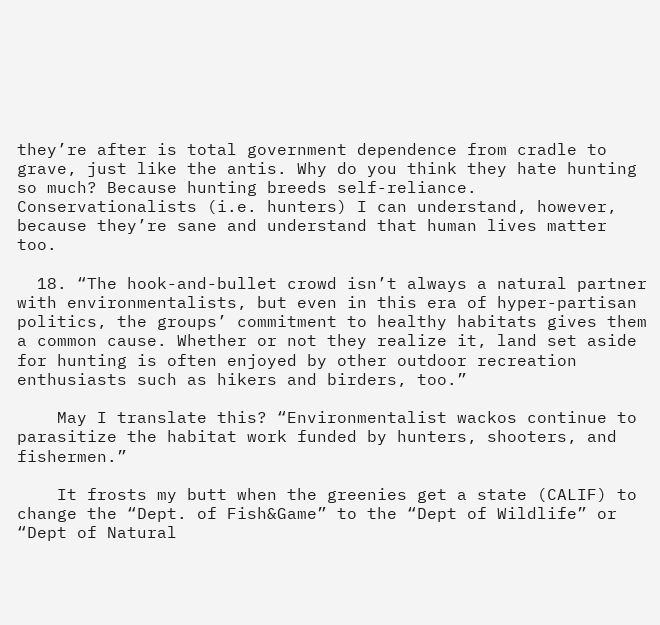they’re after is total government dependence from cradle to grave, just like the antis. Why do you think they hate hunting so much? Because hunting breeds self-reliance. Conservationalists (i.e. hunters) I can understand, however, because they’re sane and understand that human lives matter too.

  18. “The hook-and-bullet crowd isn’t always a natural partner with environmentalists, but even in this era of hyper-partisan politics, the groups’ commitment to healthy habitats gives them a common cause. Whether or not they realize it, land set aside for hunting is often enjoyed by other outdoor recreation enthusiasts such as hikers and birders, too.”

    May I translate this? “Environmentalist wackos continue to parasitize the habitat work funded by hunters, shooters, and fishermen.”

    It frosts my butt when the greenies get a state (CALIF) to change the “Dept. of Fish&Game” to the “Dept of Wildlife” or “Dept of Natural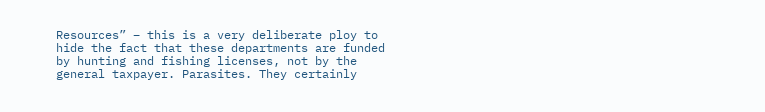Resources” – this is a very deliberate ploy to hide the fact that these departments are funded by hunting and fishing licenses, not by the general taxpayer. Parasites. They certainly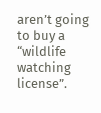aren’t going to buy a “wildlife watching license”.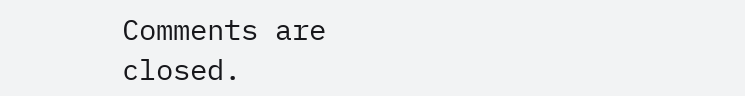Comments are closed.